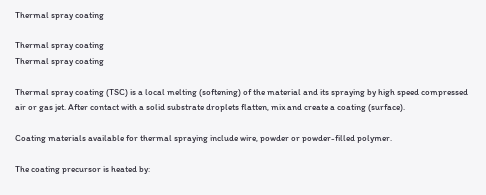Thermal spray coating

Thermal spray coating
Thermal spray coating

Thermal spray coating (TSC) is a local melting (softening) of the material and its spraying by high speed compressed air or gas jet. After contact with a solid substrate droplets flatten, mix and create a coating (surface).

Coating materials available for thermal spraying include wire, powder or powder-filled polymer.

The coating precursor is heated by: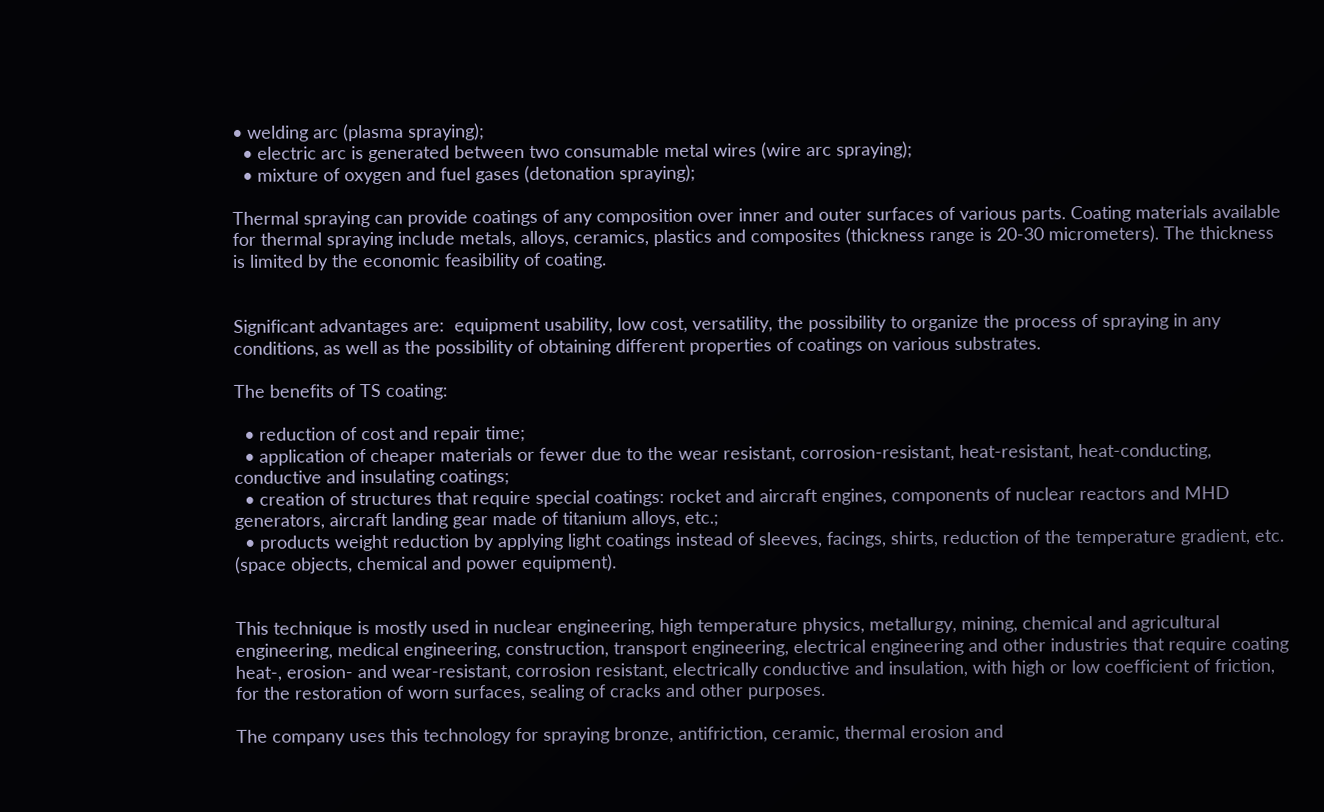• welding arc (plasma spraying);
  • electric arc is generated between two consumable metal wires (wire arc spraying);
  • mixture of oxygen and fuel gases (detonation spraying);

Thermal spraying can provide coatings of any composition over inner and outer surfaces of various parts. Coating materials available for thermal spraying include metals, alloys, ceramics, plastics and composites (thickness range is 20-30 micrometers). The thickness is limited by the economic feasibility of coating.


Significant advantages are:  equipment usability, low cost, versatility, the possibility to organize the process of spraying in any conditions, as well as the possibility of obtaining different properties of coatings on various substrates.

The benefits of TS coating:

  • reduction of cost and repair time;
  • application of cheaper materials or fewer due to the wear resistant, corrosion-resistant, heat-resistant, heat-conducting, conductive and insulating coatings;
  • creation of structures that require special coatings: rocket and aircraft engines, components of nuclear reactors and MHD generators, aircraft landing gear made of titanium alloys, etc.;
  • products weight reduction by applying light coatings instead of sleeves, facings, shirts, reduction of the temperature gradient, etc. (space objects, chemical and power equipment).


This technique is mostly used in nuclear engineering, high temperature physics, metallurgy, mining, chemical and agricultural engineering, medical engineering, construction, transport engineering, electrical engineering and other industries that require coating heat-, erosion- and wear-resistant, corrosion resistant, electrically conductive and insulation, with high or low coefficient of friction, for the restoration of worn surfaces, sealing of cracks and other purposes.

The company uses this technology for spraying bronze, antifriction, ceramic, thermal erosion and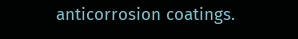anticorrosion coatings.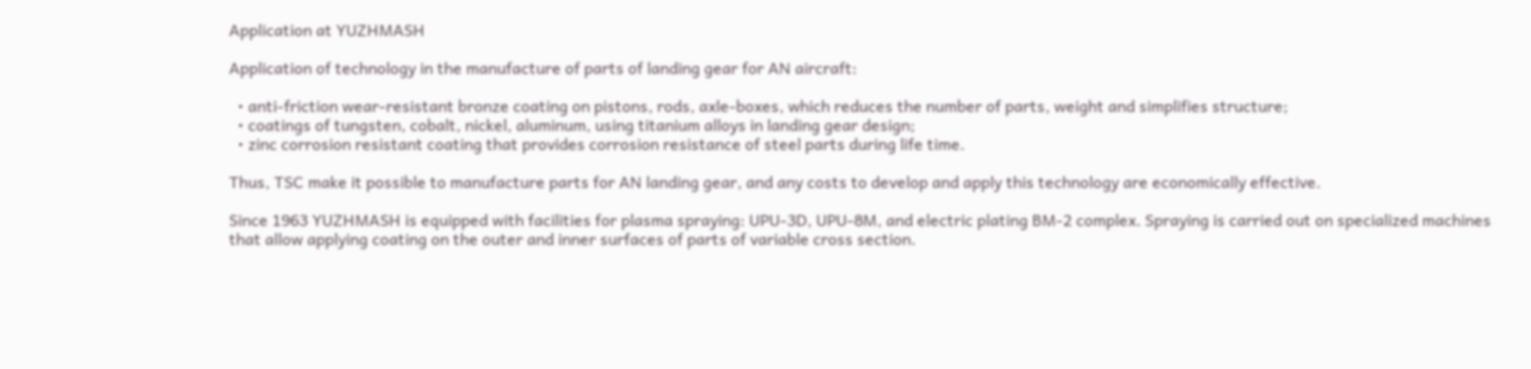Application at YUZHMASH

Application of technology in the manufacture of parts of landing gear for AN aircraft:

  • anti-friction wear-resistant bronze coating on pistons, rods, axle-boxes, which reduces the number of parts, weight and simplifies structure;
  • coatings of tungsten, cobalt, nickel, aluminum, using titanium alloys in landing gear design;
  • zinc corrosion resistant coating that provides corrosion resistance of steel parts during life time.

Thus, TSC make it possible to manufacture parts for AN landing gear, and any costs to develop and apply this technology are economically effective.

Since 1963 YUZHMASH is equipped with facilities for plasma spraying: UPU-3D, UPU-8M, and electric plating BM-2 complex. Spraying is carried out on specialized machines that allow applying coating on the outer and inner surfaces of parts of variable cross section.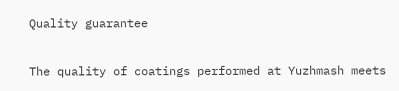Quality guarantee

The quality of coatings performed at Yuzhmash meets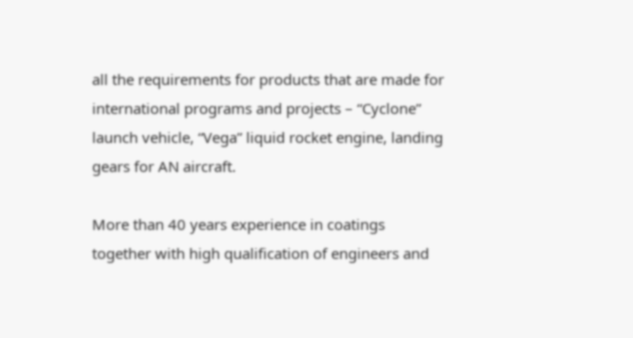all the requirements for products that are made for international programs and projects – “Cyclone” launch vehicle, “Vega” liquid rocket engine, landing gears for AN aircraft.

More than 40 years experience in coatings together with high qualification of engineers and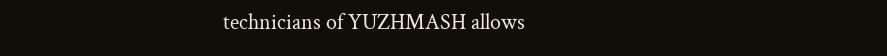technicians of YUZHMASH allows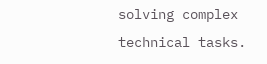solving complex technical tasks.